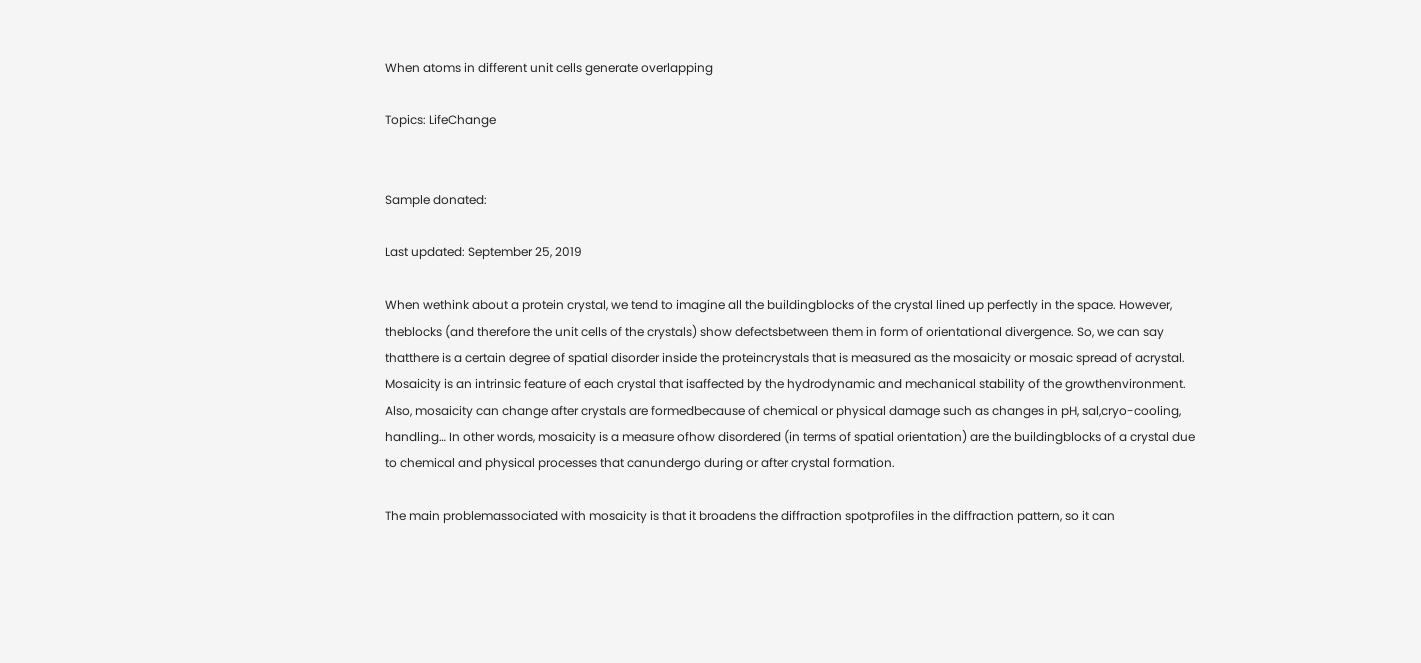When atoms in different unit cells generate overlapping

Topics: LifeChange


Sample donated:

Last updated: September 25, 2019

When wethink about a protein crystal, we tend to imagine all the buildingblocks of the crystal lined up perfectly in the space. However, theblocks (and therefore the unit cells of the crystals) show defectsbetween them in form of orientational divergence. So, we can say thatthere is a certain degree of spatial disorder inside the proteincrystals that is measured as the mosaicity or mosaic spread of acrystal. Mosaicity is an intrinsic feature of each crystal that isaffected by the hydrodynamic and mechanical stability of the growthenvironment. Also, mosaicity can change after crystals are formedbecause of chemical or physical damage such as changes in pH, sal,cryo-cooling, handling… In other words, mosaicity is a measure ofhow disordered (in terms of spatial orientation) are the buildingblocks of a crystal due to chemical and physical processes that canundergo during or after crystal formation.

The main problemassociated with mosaicity is that it broadens the diffraction spotprofiles in the diffraction pattern, so it can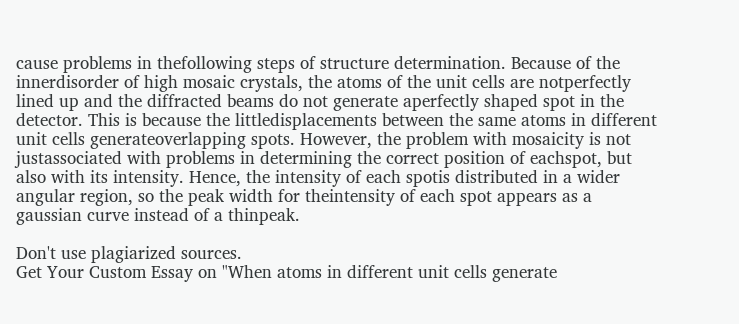cause problems in thefollowing steps of structure determination. Because of the innerdisorder of high mosaic crystals, the atoms of the unit cells are notperfectly lined up and the diffracted beams do not generate aperfectly shaped spot in the detector. This is because the littledisplacements between the same atoms in different unit cells generateoverlapping spots. However, the problem with mosaicity is not justassociated with problems in determining the correct position of eachspot, but also with its intensity. Hence, the intensity of each spotis distributed in a wider angular region, so the peak width for theintensity of each spot appears as a gaussian curve instead of a thinpeak.

Don't use plagiarized sources.
Get Your Custom Essay on "When atoms in different unit cells generate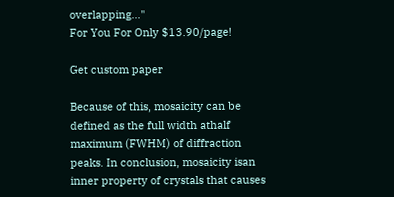overlapping..."
For You For Only $13.90/page!

Get custom paper

Because of this, mosaicity can be defined as the full width athalf maximum (FWHM) of diffraction peaks. In conclusion, mosaicity isan inner property of crystals that causes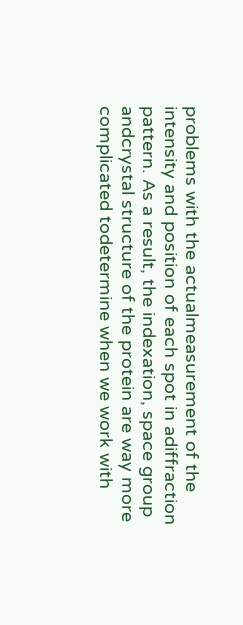problems with the actualmeasurement of the intensity and position of each spot in adiffraction pattern. As a result, the indexation, space group andcrystal structure of the protein are way more complicated todetermine when we work with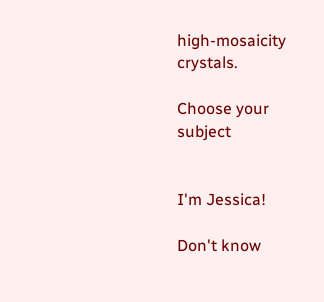high-mosaicity crystals.

Choose your subject


I'm Jessica!

Don't know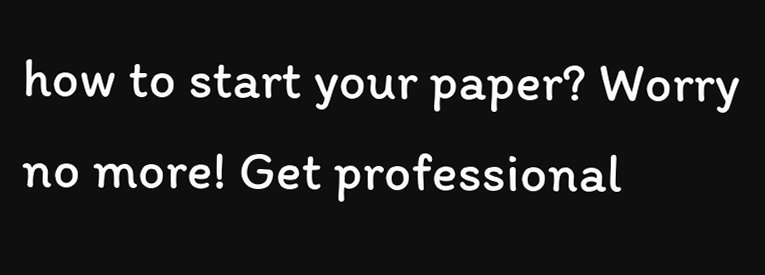how to start your paper? Worry no more! Get professional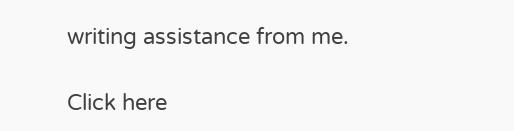writing assistance from me.

Click here